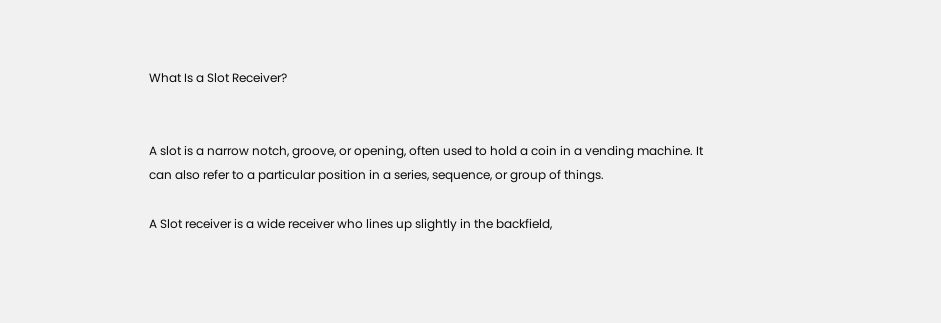What Is a Slot Receiver?


A slot is a narrow notch, groove, or opening, often used to hold a coin in a vending machine. It can also refer to a particular position in a series, sequence, or group of things.

A Slot receiver is a wide receiver who lines up slightly in the backfield,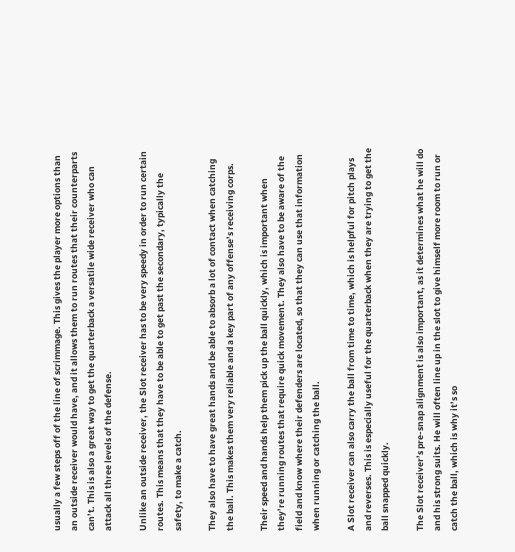usually a few steps off of the line of scrimmage. This gives the player more options than an outside receiver would have, and it allows them to run routes that their counterparts can’t. This is also a great way to get the quarterback a versatile wide receiver who can attack all three levels of the defense.

Unlike an outside receiver, the Slot receiver has to be very speedy in order to run certain routes. This means that they have to be able to get past the secondary, typically the safety, to make a catch.

They also have to have great hands and be able to absorb a lot of contact when catching the ball. This makes them very reliable and a key part of any offense’s receiving corps.

Their speed and hands help them pick up the ball quickly, which is important when they’re running routes that require quick movement. They also have to be aware of the field and know where their defenders are located, so that they can use that information when running or catching the ball.

A Slot receiver can also carry the ball from time to time, which is helpful for pitch plays and reverses. This is especially useful for the quarterback when they are trying to get the ball snapped quickly.

The Slot receiver’s pre-snap alignment is also important, as it determines what he will do and his strong suits. He will often line up in the slot to give himself more room to run or catch the ball, which is why it’s so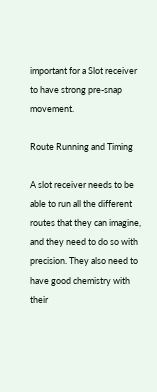important for a Slot receiver to have strong pre-snap movement.

Route Running and Timing

A slot receiver needs to be able to run all the different routes that they can imagine, and they need to do so with precision. They also need to have good chemistry with their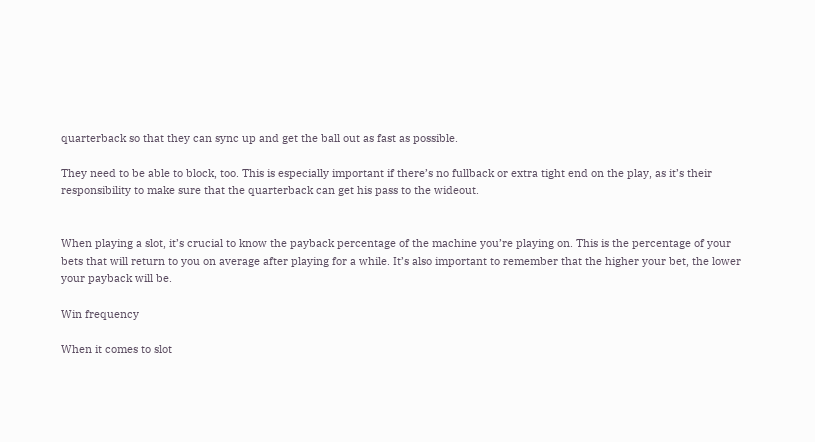quarterback so that they can sync up and get the ball out as fast as possible.

They need to be able to block, too. This is especially important if there’s no fullback or extra tight end on the play, as it’s their responsibility to make sure that the quarterback can get his pass to the wideout.


When playing a slot, it’s crucial to know the payback percentage of the machine you’re playing on. This is the percentage of your bets that will return to you on average after playing for a while. It’s also important to remember that the higher your bet, the lower your payback will be.

Win frequency

When it comes to slot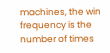machines, the win frequency is the number of times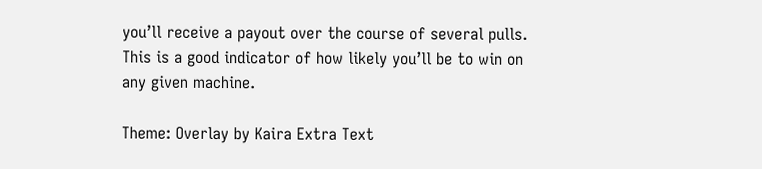you’ll receive a payout over the course of several pulls. This is a good indicator of how likely you’ll be to win on any given machine.

Theme: Overlay by Kaira Extra Text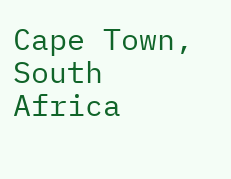Cape Town, South Africa